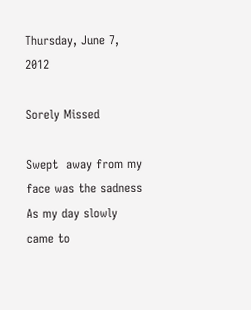Thursday, June 7, 2012

Sorely Missed

Swept  away from my face was the sadness
As my day slowly came to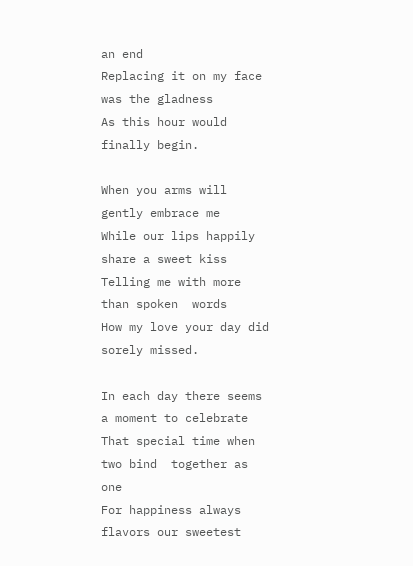an end
Replacing it on my face was the gladness
As this hour would finally begin.

When you arms will gently embrace me
While our lips happily share a sweet kiss
Telling me with more than spoken  words
How my love your day did sorely missed.

In each day there seems a moment to celebrate
That special time when  two bind  together as one
For happiness always flavors our sweetest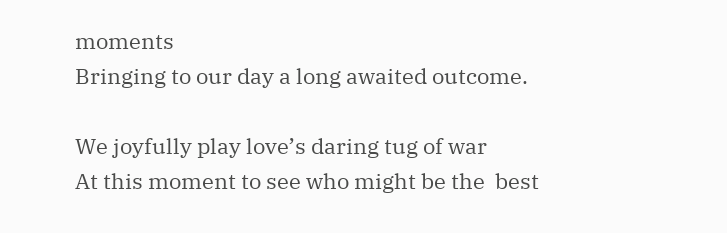moments
Bringing to our day a long awaited outcome.

We joyfully play love’s daring tug of war
At this moment to see who might be the  best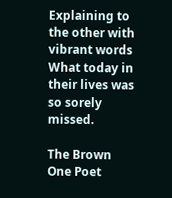Explaining to the other with vibrant words
What today in their lives was so sorely  missed.

The Brown One Poet